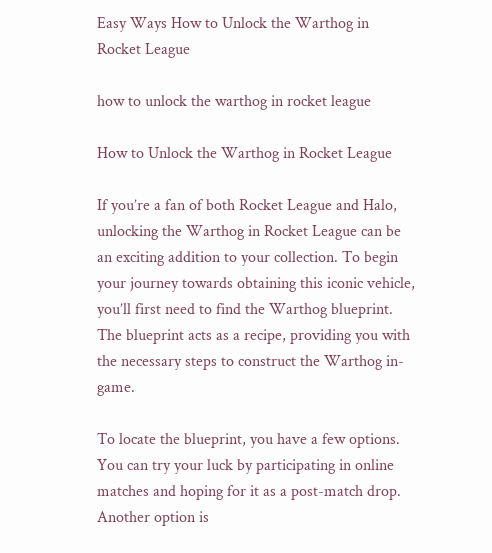Easy Ways How to Unlock the Warthog in Rocket League

how to unlock the warthog in rocket league

How to Unlock the Warthog in Rocket League

If you’re a fan of both Rocket League and Halo, unlocking the Warthog in Rocket League can be an exciting addition to your collection. To begin your journey towards obtaining this iconic vehicle, you’ll first need to find the Warthog blueprint. The blueprint acts as a recipe, providing you with the necessary steps to construct the Warthog in-game.

To locate the blueprint, you have a few options. You can try your luck by participating in online matches and hoping for it as a post-match drop. Another option is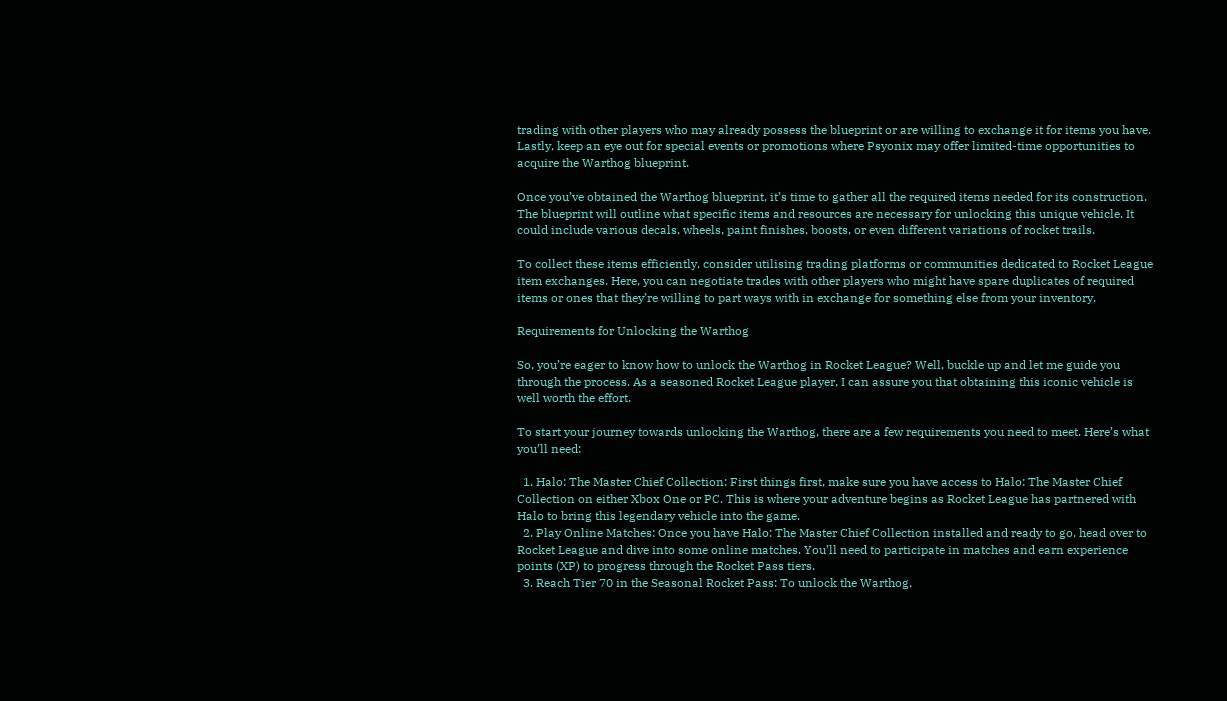trading with other players who may already possess the blueprint or are willing to exchange it for items you have. Lastly, keep an eye out for special events or promotions where Psyonix may offer limited-time opportunities to acquire the Warthog blueprint.

Once you’ve obtained the Warthog blueprint, it’s time to gather all the required items needed for its construction. The blueprint will outline what specific items and resources are necessary for unlocking this unique vehicle. It could include various decals, wheels, paint finishes, boosts, or even different variations of rocket trails.

To collect these items efficiently, consider utilising trading platforms or communities dedicated to Rocket League item exchanges. Here, you can negotiate trades with other players who might have spare duplicates of required items or ones that they’re willing to part ways with in exchange for something else from your inventory.

Requirements for Unlocking the Warthog

So, you’re eager to know how to unlock the Warthog in Rocket League? Well, buckle up and let me guide you through the process. As a seasoned Rocket League player, I can assure you that obtaining this iconic vehicle is well worth the effort.

To start your journey towards unlocking the Warthog, there are a few requirements you need to meet. Here’s what you’ll need:

  1. Halo: The Master Chief Collection: First things first, make sure you have access to Halo: The Master Chief Collection on either Xbox One or PC. This is where your adventure begins as Rocket League has partnered with Halo to bring this legendary vehicle into the game.
  2. Play Online Matches: Once you have Halo: The Master Chief Collection installed and ready to go, head over to Rocket League and dive into some online matches. You’ll need to participate in matches and earn experience points (XP) to progress through the Rocket Pass tiers.
  3. Reach Tier 70 in the Seasonal Rocket Pass: To unlock the Warthog,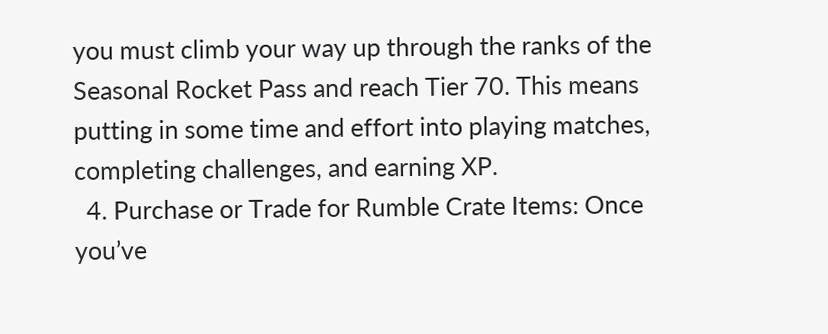you must climb your way up through the ranks of the Seasonal Rocket Pass and reach Tier 70. This means putting in some time and effort into playing matches, completing challenges, and earning XP.
  4. Purchase or Trade for Rumble Crate Items: Once you’ve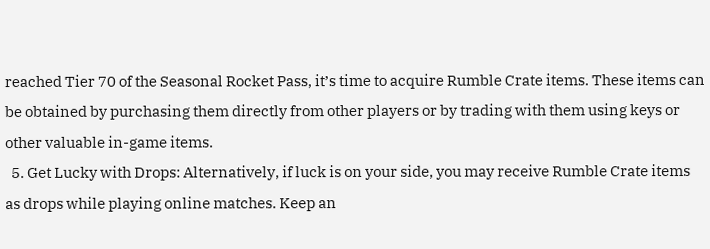reached Tier 70 of the Seasonal Rocket Pass, it’s time to acquire Rumble Crate items. These items can be obtained by purchasing them directly from other players or by trading with them using keys or other valuable in-game items.
  5. Get Lucky with Drops: Alternatively, if luck is on your side, you may receive Rumble Crate items as drops while playing online matches. Keep an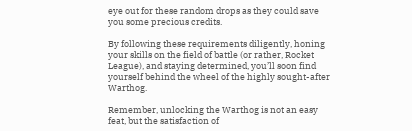eye out for these random drops as they could save you some precious credits.

By following these requirements diligently, honing your skills on the field of battle (or rather, Rocket League), and staying determined, you’ll soon find yourself behind the wheel of the highly sought-after Warthog.

Remember, unlocking the Warthog is not an easy feat, but the satisfaction of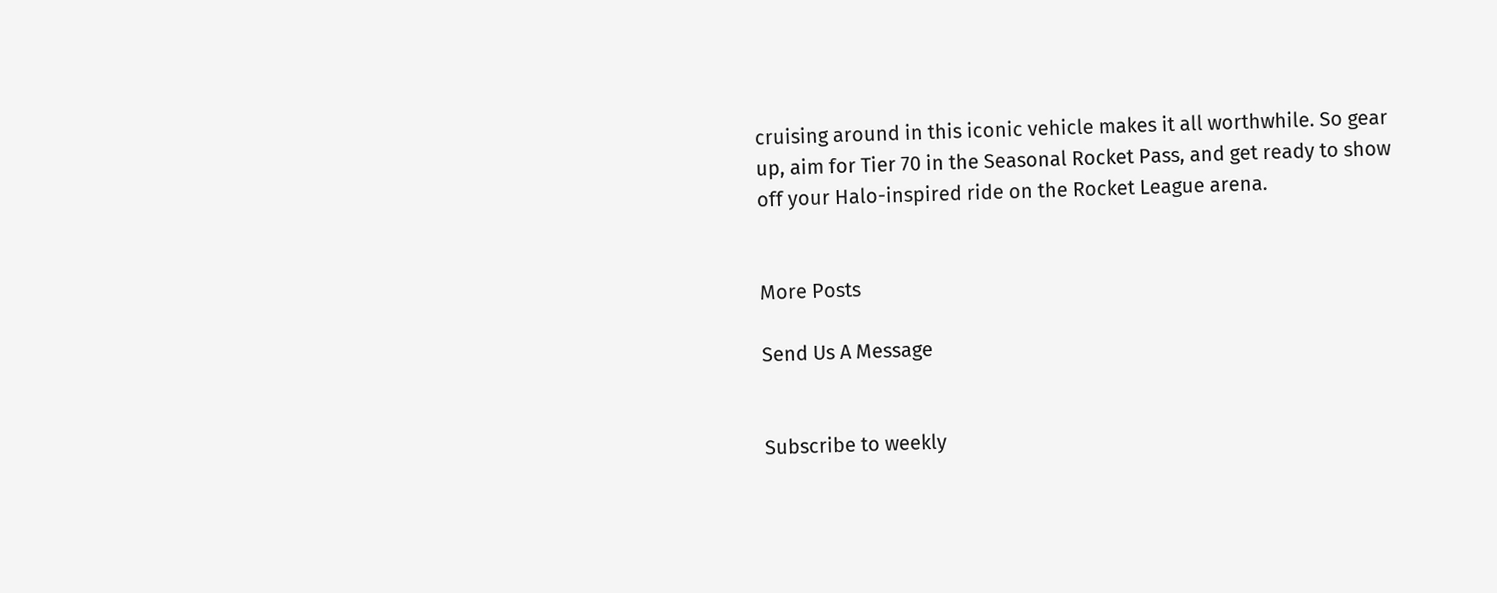cruising around in this iconic vehicle makes it all worthwhile. So gear up, aim for Tier 70 in the Seasonal Rocket Pass, and get ready to show off your Halo-inspired ride on the Rocket League arena.


More Posts

Send Us A Message


Subscribe to weekly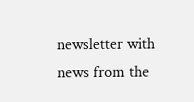newsletter with news from the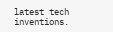latest tech inventions.